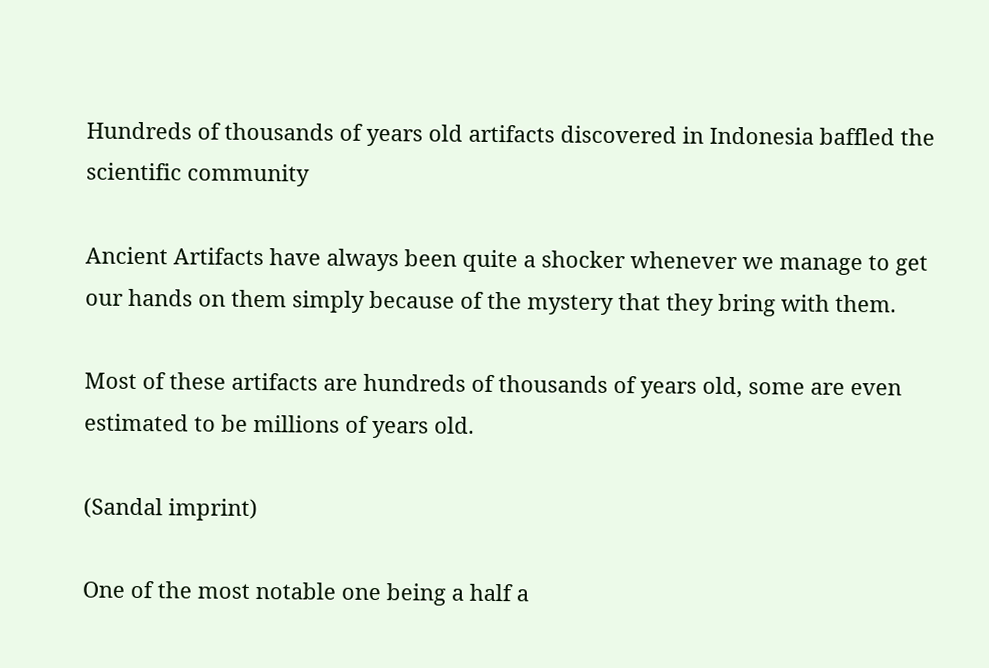Hundreds of thousands of years old artifacts discovered in Indonesia baffled the scientific community

Ancient Artifacts have always been quite a shocker whenever we manage to get our hands on them simply because of the mystery that they bring with them.

Most of these artifacts are hundreds of thousands of years old, some are even estimated to be millions of years old.

(Sandal imprint)

One of the most notable one being a half a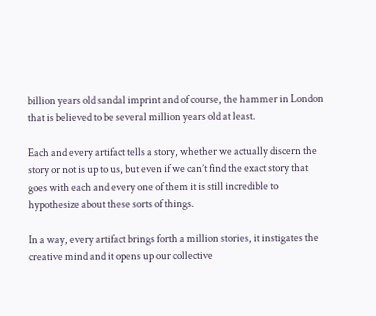billion years old sandal imprint and of course, the hammer in London that is believed to be several million years old at least.

Each and every artifact tells a story, whether we actually discern the story or not is up to us, but even if we can’t find the exact story that goes with each and every one of them it is still incredible to hypothesize about these sorts of things.

In a way, every artifact brings forth a million stories, it instigates the creative mind and it opens up our collective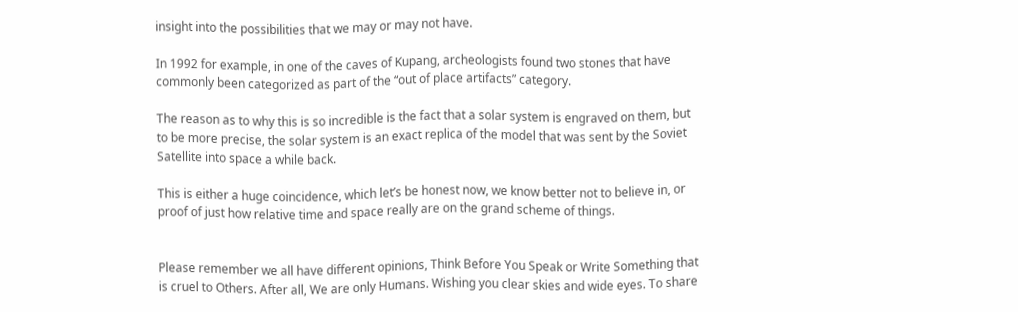insight into the possibilities that we may or may not have.

In 1992 for example, in one of the caves of Kupang, archeologists found two stones that have commonly been categorized as part of the “out of place artifacts” category.

The reason as to why this is so incredible is the fact that a solar system is engraved on them, but to be more precise, the solar system is an exact replica of the model that was sent by the Soviet Satellite into space a while back.

This is either a huge coincidence, which let’s be honest now, we know better not to believe in, or proof of just how relative time and space really are on the grand scheme of things.


Please remember we all have different opinions, Think Before You Speak or Write Something that is cruel to Others. After all, We are only Humans. Wishing you clear skies and wide eyes. To share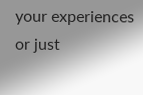your experiences or just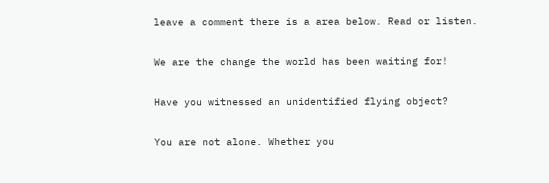leave a comment there is a area below. Read or listen.

We are the change the world has been waiting for!

Have you witnessed an unidentified flying object?

You are not alone. Whether you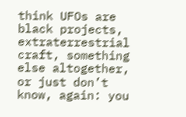think UFOs are black projects, extraterrestrial craft, something else altogether, or just don’t know, again: you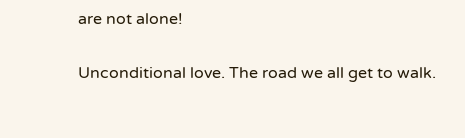are not alone!

Unconditional love. The road we all get to walk.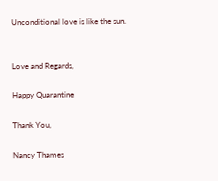Unconditional love is like the sun.


Love and Regards,

Happy Quarantine

Thank You,

Nancy Thames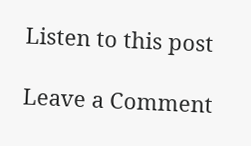Listen to this post

Leave a Comment